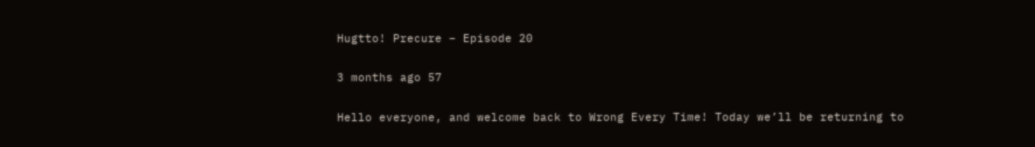Hugtto! Precure – Episode 20

3 months ago 57

Hello everyone, and welcome back to Wrong Every Time! Today we’ll be returning to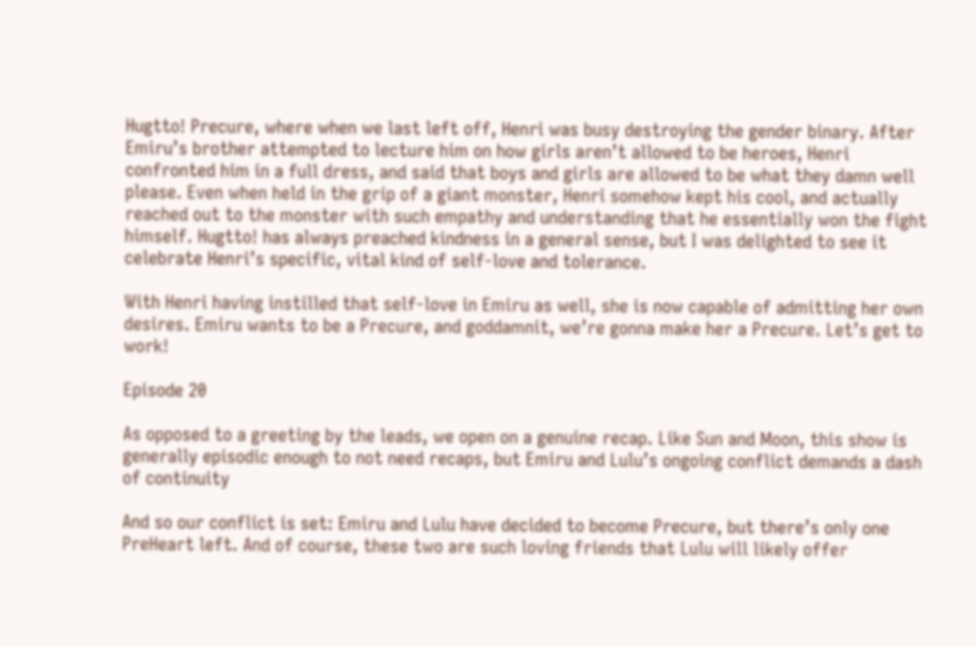Hugtto! Precure, where when we last left off, Henri was busy destroying the gender binary. After Emiru’s brother attempted to lecture him on how girls aren’t allowed to be heroes, Henri confronted him in a full dress, and said that boys and girls are allowed to be what they damn well please. Even when held in the grip of a giant monster, Henri somehow kept his cool, and actually reached out to the monster with such empathy and understanding that he essentially won the fight himself. Hugtto! has always preached kindness in a general sense, but I was delighted to see it celebrate Henri’s specific, vital kind of self-love and tolerance.

With Henri having instilled that self-love in Emiru as well, she is now capable of admitting her own desires. Emiru wants to be a Precure, and goddamnit, we’re gonna make her a Precure. Let’s get to work!

Episode 20

As opposed to a greeting by the leads, we open on a genuine recap. Like Sun and Moon, this show is generally episodic enough to not need recaps, but Emiru and Lulu’s ongoing conflict demands a dash of continuity

And so our conflict is set: Emiru and Lulu have decided to become Precure, but there’s only one PreHeart left. And of course, these two are such loving friends that Lulu will likely offer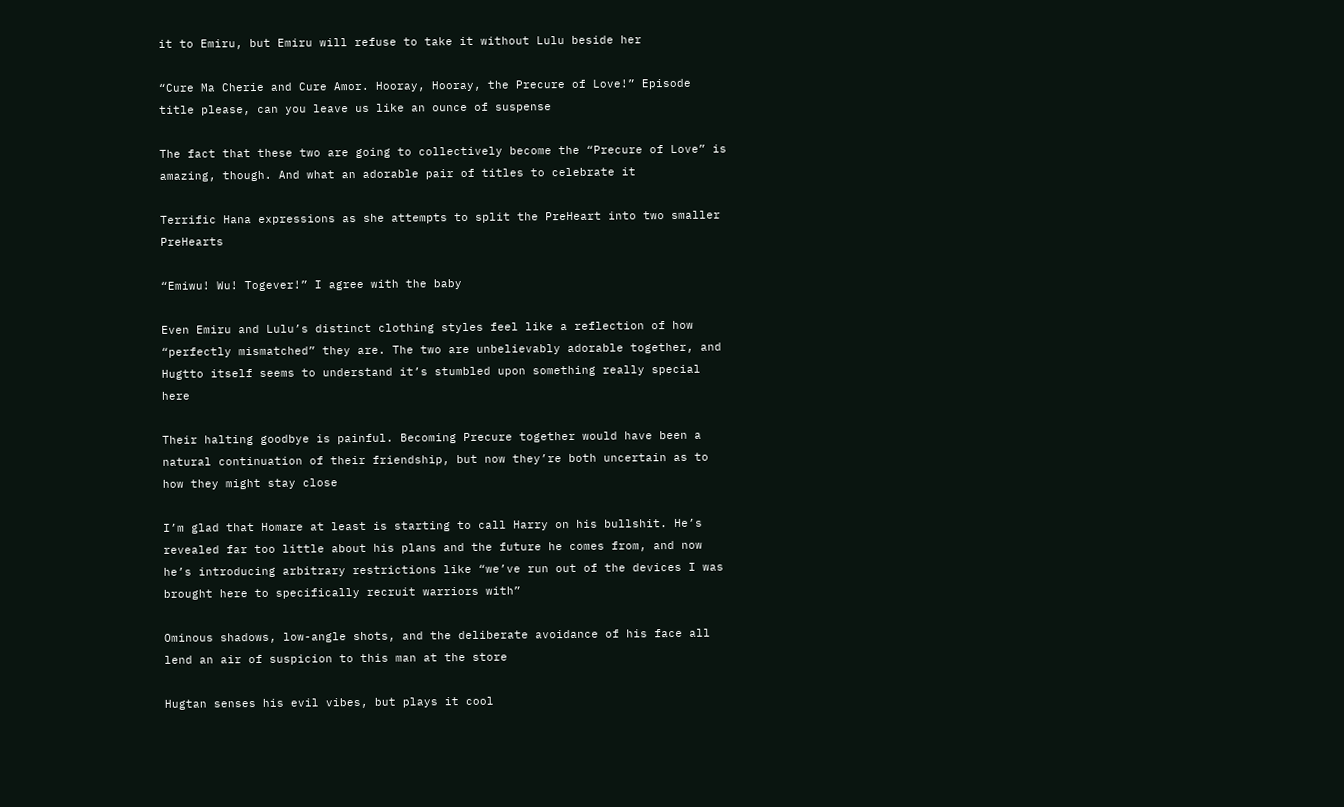it to Emiru, but Emiru will refuse to take it without Lulu beside her

“Cure Ma Cherie and Cure Amor. Hooray, Hooray, the Precure of Love!” Episode title please, can you leave us like an ounce of suspense

The fact that these two are going to collectively become the “Precure of Love” is amazing, though. And what an adorable pair of titles to celebrate it

Terrific Hana expressions as she attempts to split the PreHeart into two smaller PreHearts

“Emiwu! Wu! Togever!” I agree with the baby

Even Emiru and Lulu’s distinct clothing styles feel like a reflection of how “perfectly mismatched” they are. The two are unbelievably adorable together, and Hugtto itself seems to understand it’s stumbled upon something really special here

Their halting goodbye is painful. Becoming Precure together would have been a natural continuation of their friendship, but now they’re both uncertain as to how they might stay close

I’m glad that Homare at least is starting to call Harry on his bullshit. He’s revealed far too little about his plans and the future he comes from, and now he’s introducing arbitrary restrictions like “we’ve run out of the devices I was brought here to specifically recruit warriors with”

Ominous shadows, low-angle shots, and the deliberate avoidance of his face all lend an air of suspicion to this man at the store

Hugtan senses his evil vibes, but plays it cool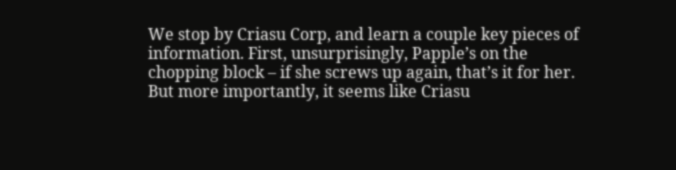We stop by Criasu Corp, and learn a couple key pieces of information. First, unsurprisingly, Papple’s on the chopping block – if she screws up again, that’s it for her. But more importantly, it seems like Criasu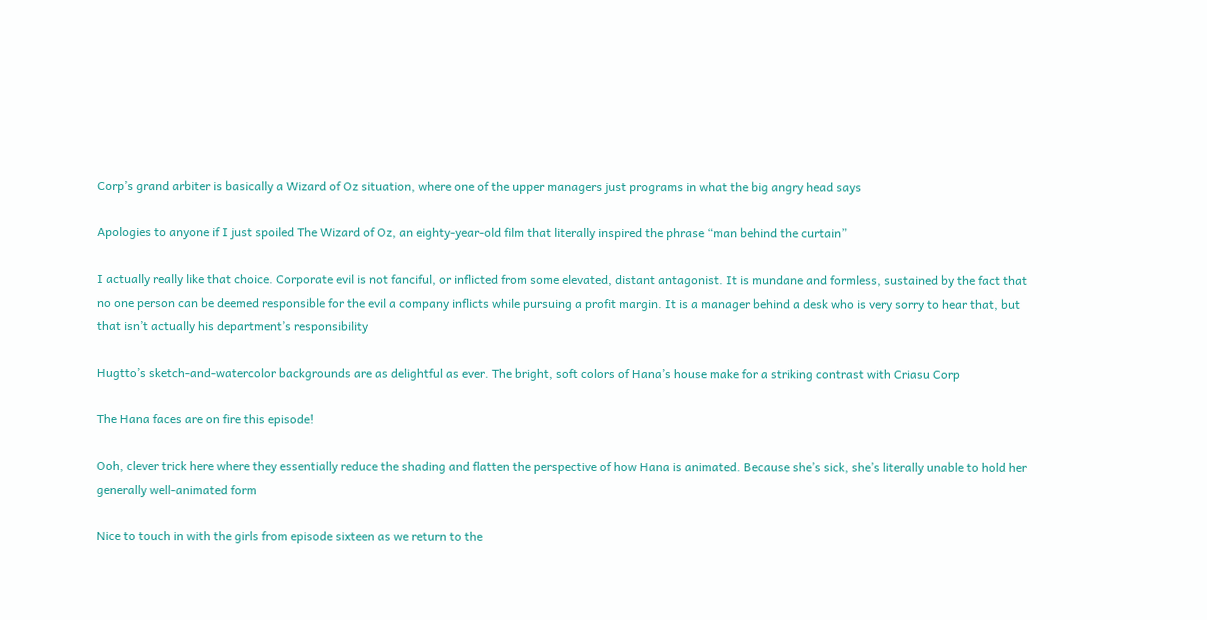Corp’s grand arbiter is basically a Wizard of Oz situation, where one of the upper managers just programs in what the big angry head says

Apologies to anyone if I just spoiled The Wizard of Oz, an eighty-year-old film that literally inspired the phrase “man behind the curtain”

I actually really like that choice. Corporate evil is not fanciful, or inflicted from some elevated, distant antagonist. It is mundane and formless, sustained by the fact that no one person can be deemed responsible for the evil a company inflicts while pursuing a profit margin. It is a manager behind a desk who is very sorry to hear that, but that isn’t actually his department’s responsibility

Hugtto’s sketch-and-watercolor backgrounds are as delightful as ever. The bright, soft colors of Hana’s house make for a striking contrast with Criasu Corp

The Hana faces are on fire this episode!

Ooh, clever trick here where they essentially reduce the shading and flatten the perspective of how Hana is animated. Because she’s sick, she’s literally unable to hold her generally well-animated form

Nice to touch in with the girls from episode sixteen as we return to the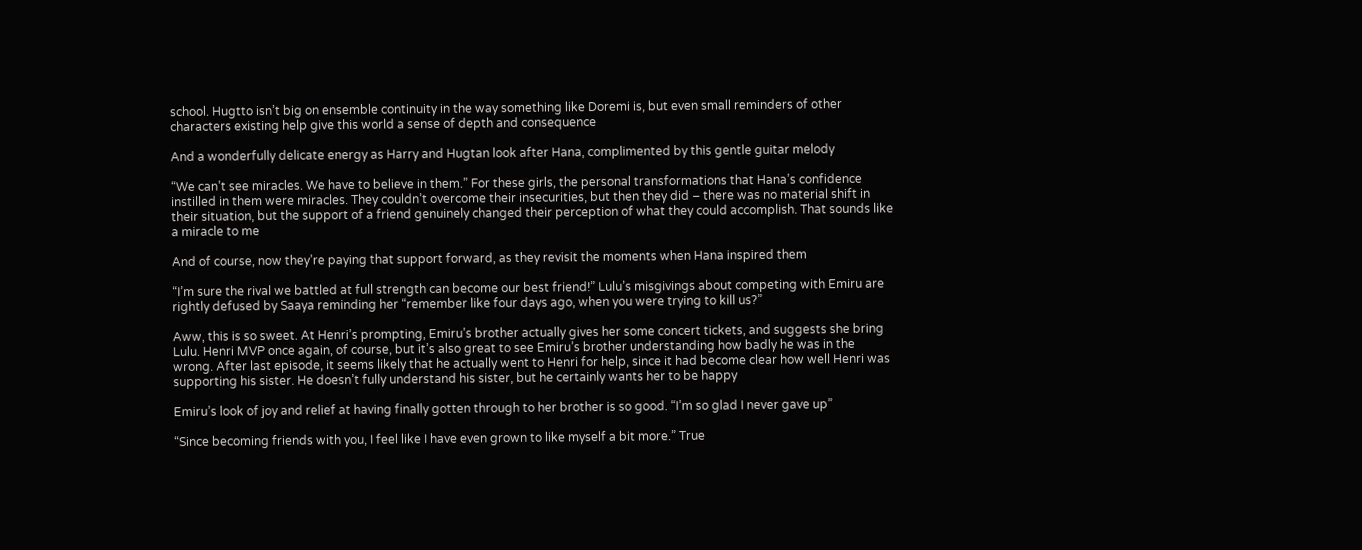school. Hugtto isn’t big on ensemble continuity in the way something like Doremi is, but even small reminders of other characters existing help give this world a sense of depth and consequence

And a wonderfully delicate energy as Harry and Hugtan look after Hana, complimented by this gentle guitar melody

“We can’t see miracles. We have to believe in them.” For these girls, the personal transformations that Hana’s confidence instilled in them were miracles. They couldn’t overcome their insecurities, but then they did – there was no material shift in their situation, but the support of a friend genuinely changed their perception of what they could accomplish. That sounds like a miracle to me

And of course, now they’re paying that support forward, as they revisit the moments when Hana inspired them

“I’m sure the rival we battled at full strength can become our best friend!” Lulu’s misgivings about competing with Emiru are rightly defused by Saaya reminding her “remember like four days ago, when you were trying to kill us?”

Aww, this is so sweet. At Henri’s prompting, Emiru’s brother actually gives her some concert tickets, and suggests she bring Lulu. Henri MVP once again, of course, but it’s also great to see Emiru’s brother understanding how badly he was in the wrong. After last episode, it seems likely that he actually went to Henri for help, since it had become clear how well Henri was supporting his sister. He doesn’t fully understand his sister, but he certainly wants her to be happy

Emiru’s look of joy and relief at having finally gotten through to her brother is so good. “I’m so glad I never gave up”

“Since becoming friends with you, I feel like I have even grown to like myself a bit more.” True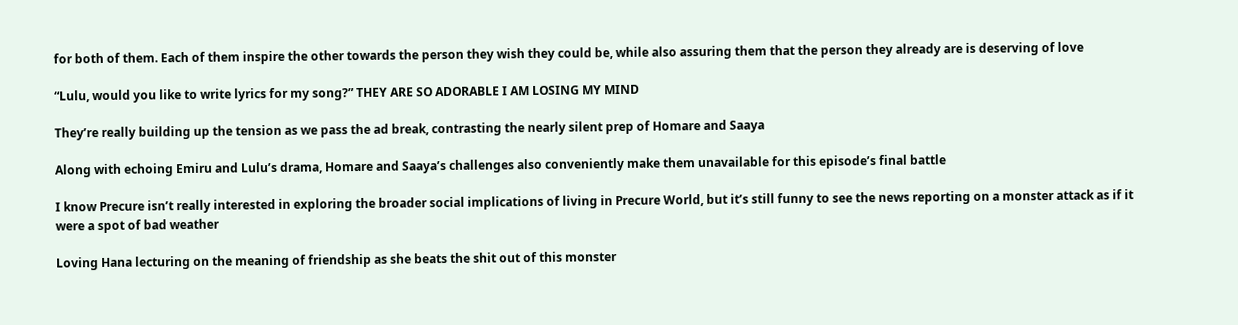for both of them. Each of them inspire the other towards the person they wish they could be, while also assuring them that the person they already are is deserving of love

“Lulu, would you like to write lyrics for my song?” THEY ARE SO ADORABLE I AM LOSING MY MIND

They’re really building up the tension as we pass the ad break, contrasting the nearly silent prep of Homare and Saaya

Along with echoing Emiru and Lulu’s drama, Homare and Saaya’s challenges also conveniently make them unavailable for this episode’s final battle

I know Precure isn’t really interested in exploring the broader social implications of living in Precure World, but it’s still funny to see the news reporting on a monster attack as if it were a spot of bad weather

Loving Hana lecturing on the meaning of friendship as she beats the shit out of this monster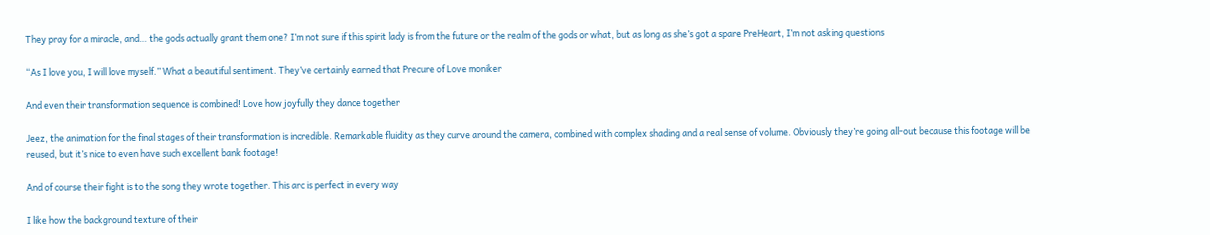They pray for a miracle, and… the gods actually grant them one? I’m not sure if this spirit lady is from the future or the realm of the gods or what, but as long as she’s got a spare PreHeart, I’m not asking questions

“As I love you, I will love myself.” What a beautiful sentiment. They’ve certainly earned that Precure of Love moniker

And even their transformation sequence is combined! Love how joyfully they dance together

Jeez, the animation for the final stages of their transformation is incredible. Remarkable fluidity as they curve around the camera, combined with complex shading and a real sense of volume. Obviously they’re going all-out because this footage will be reused, but it’s nice to even have such excellent bank footage!

And of course their fight is to the song they wrote together. This arc is perfect in every way

I like how the background texture of their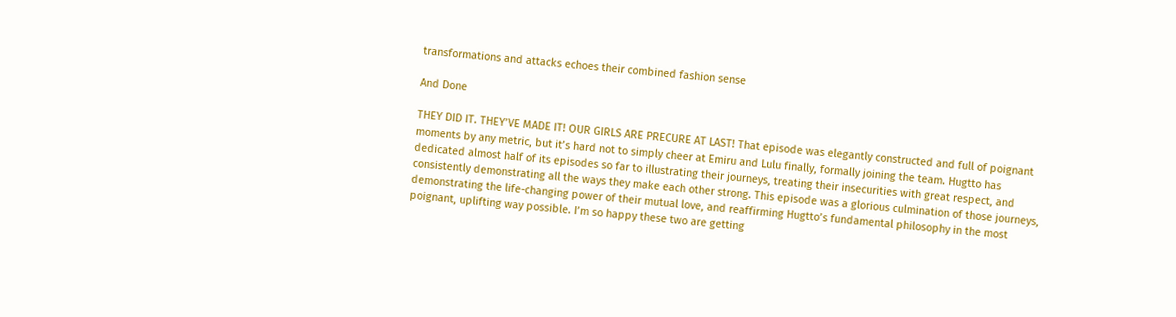transformations and attacks echoes their combined fashion sense

And Done

THEY DID IT. THEY’VE MADE IT! OUR GIRLS ARE PRECURE AT LAST! That episode was elegantly constructed and full of poignant moments by any metric, but it’s hard not to simply cheer at Emiru and Lulu finally, formally joining the team. Hugtto has dedicated almost half of its episodes so far to illustrating their journeys, treating their insecurities with great respect, and consistently demonstrating all the ways they make each other strong. This episode was a glorious culmination of those journeys, demonstrating the life-changing power of their mutual love, and reaffirming Hugtto’s fundamental philosophy in the most poignant, uplifting way possible. I’m so happy these two are getting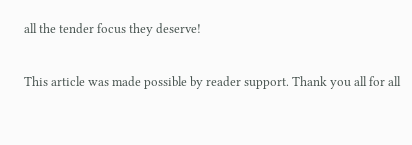all the tender focus they deserve!

This article was made possible by reader support. Thank you all for all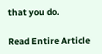that you do.

Read Entire Article